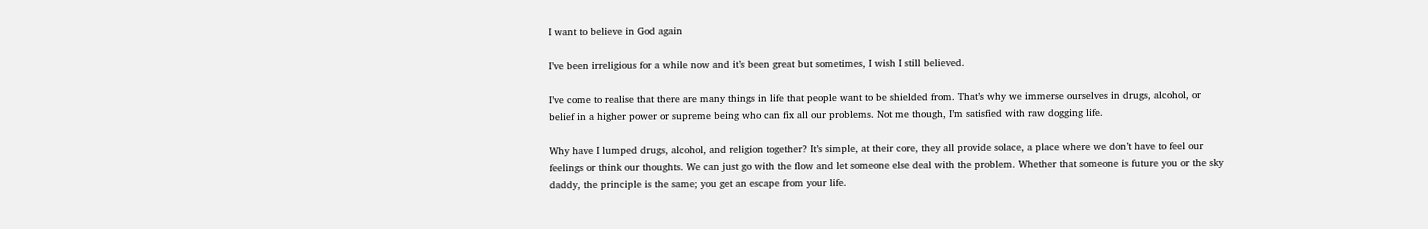I want to believe in God again

I’ve been irreligious for a while now and it’s been great but sometimes, I wish I still believed.

I’ve come to realise that there are many things in life that people want to be shielded from. That’s why we immerse ourselves in drugs, alcohol, or belief in a higher power or supreme being who can fix all our problems. Not me though, I’m satisfied with raw dogging life.

Why have I lumped drugs, alcohol, and religion together? It’s simple, at their core, they all provide solace, a place where we don’t have to feel our feelings or think our thoughts. We can just go with the flow and let someone else deal with the problem. Whether that someone is future you or the sky daddy, the principle is the same; you get an escape from your life.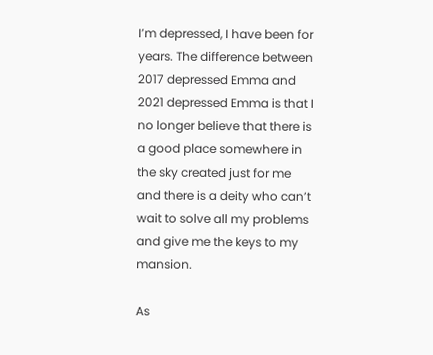I’m depressed, I have been for years. The difference between 2017 depressed Emma and 2021 depressed Emma is that I no longer believe that there is a good place somewhere in the sky created just for me and there is a deity who can’t wait to solve all my problems and give me the keys to my mansion.

As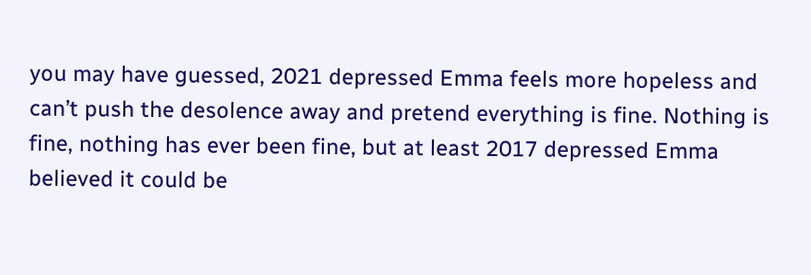you may have guessed, 2021 depressed Emma feels more hopeless and can’t push the desolence away and pretend everything is fine. Nothing is fine, nothing has ever been fine, but at least 2017 depressed Emma believed it could be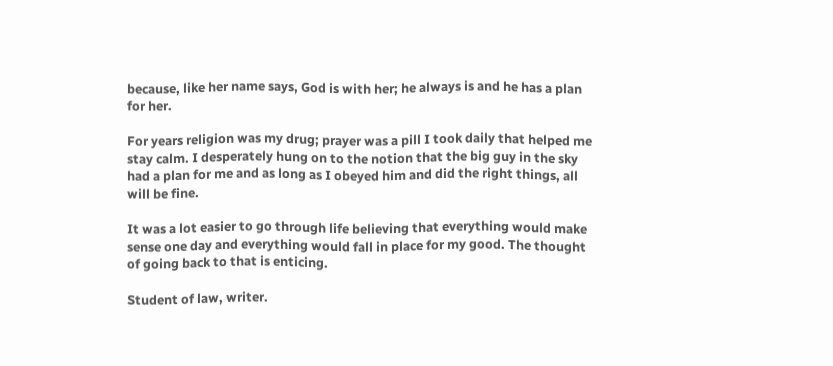because, like her name says, God is with her; he always is and he has a plan for her.

For years religion was my drug; prayer was a pill I took daily that helped me stay calm. I desperately hung on to the notion that the big guy in the sky had a plan for me and as long as I obeyed him and did the right things, all will be fine.

It was a lot easier to go through life believing that everything would make sense one day and everything would fall in place for my good. The thought of going back to that is enticing.

Student of law, writer.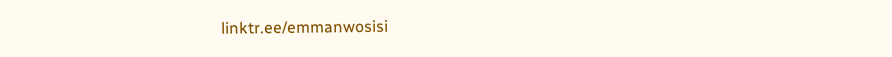linktr.ee/emmanwosisi